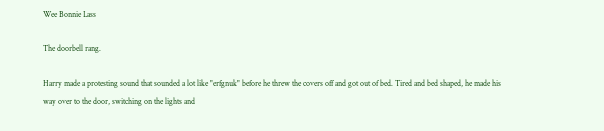Wee Bonnie Lass

The doorbell rang.

Harry made a protesting sound that sounded a lot like "erfgnuk" before he threw the covers off and got out of bed. Tired and bed shaped, he made his way over to the door, switching on the lights and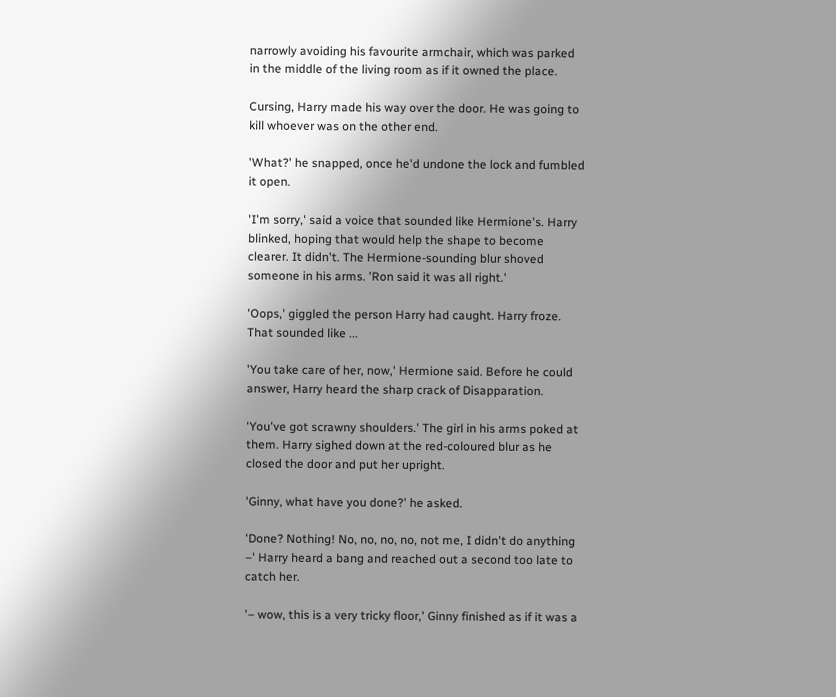narrowly avoiding his favourite armchair, which was parked in the middle of the living room as if it owned the place.

Cursing, Harry made his way over the door. He was going to kill whoever was on the other end.

'What?' he snapped, once he'd undone the lock and fumbled it open.

'I'm sorry,' said a voice that sounded like Hermione's. Harry blinked, hoping that would help the shape to become clearer. It didn't. The Hermione-sounding blur shoved someone in his arms. 'Ron said it was all right.'

'Oops,' giggled the person Harry had caught. Harry froze. That sounded like ...

'You take care of her, now,' Hermione said. Before he could answer, Harry heard the sharp crack of Disapparation.

'You've got scrawny shoulders.' The girl in his arms poked at them. Harry sighed down at the red-coloured blur as he closed the door and put her upright.

'Ginny, what have you done?' he asked.

'Done? Nothing! No, no, no, no, not me, I didn't do anything –' Harry heard a bang and reached out a second too late to catch her.

'– wow, this is a very tricky floor,' Ginny finished as if it was a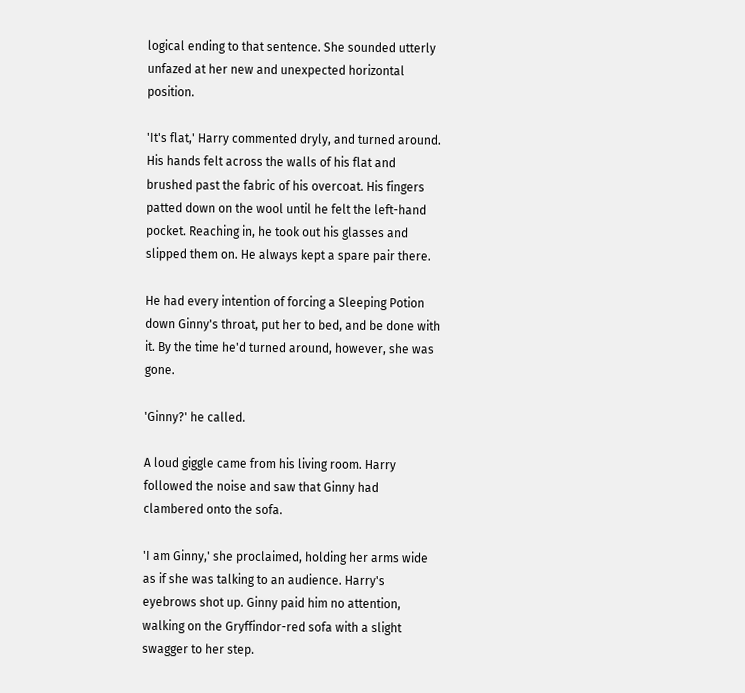logical ending to that sentence. She sounded utterly unfazed at her new and unexpected horizontal position.

'It's flat,' Harry commented dryly, and turned around. His hands felt across the walls of his flat and brushed past the fabric of his overcoat. His fingers patted down on the wool until he felt the left-hand pocket. Reaching in, he took out his glasses and slipped them on. He always kept a spare pair there.

He had every intention of forcing a Sleeping Potion down Ginny's throat, put her to bed, and be done with it. By the time he'd turned around, however, she was gone.

'Ginny?' he called.

A loud giggle came from his living room. Harry followed the noise and saw that Ginny had clambered onto the sofa.

'I am Ginny,' she proclaimed, holding her arms wide as if she was talking to an audience. Harry's eyebrows shot up. Ginny paid him no attention, walking on the Gryffindor-red sofa with a slight swagger to her step.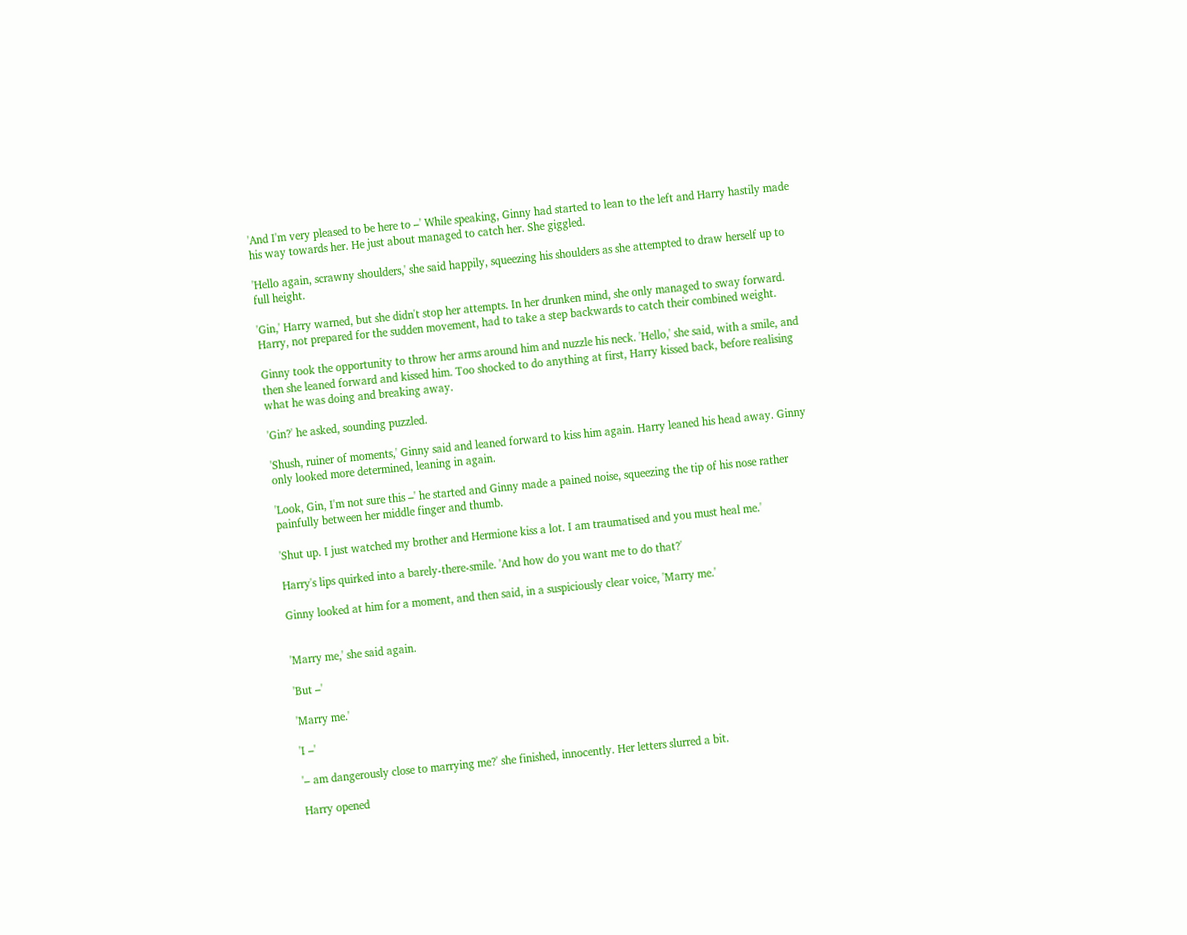'And I'm very pleased to be here to –' While speaking, Ginny had started to lean to the left and Harry hastily made his way towards her. He just about managed to catch her. She giggled.

'Hello again, scrawny shoulders,' she said happily, squeezing his shoulders as she attempted to draw herself up to full height.

'Gin,' Harry warned, but she didn't stop her attempts. In her drunken mind, she only managed to sway forward. Harry, not prepared for the sudden movement, had to take a step backwards to catch their combined weight.

Ginny took the opportunity to throw her arms around him and nuzzle his neck. 'Hello,' she said, with a smile, and then she leaned forward and kissed him. Too shocked to do anything at first, Harry kissed back, before realising what he was doing and breaking away.

'Gin?' he asked, sounding puzzled.

'Shush, ruiner of moments,' Ginny said and leaned forward to kiss him again. Harry leaned his head away. Ginny only looked more determined, leaning in again.

'Look, Gin, I'm not sure this –' he started and Ginny made a pained noise, squeezing the tip of his nose rather painfully between her middle finger and thumb.

'Shut up. I just watched my brother and Hermione kiss a lot. I am traumatised and you must heal me.'

Harry's lips quirked into a barely-there-smile. 'And how do you want me to do that?'

Ginny looked at him for a moment, and then said, in a suspiciously clear voice, 'Marry me.'


'Marry me,' she said again.

'But –'

'Marry me.'

'I –'

'– am dangerously close to marrying me?' she finished, innocently. Her letters slurred a bit.

Harry opened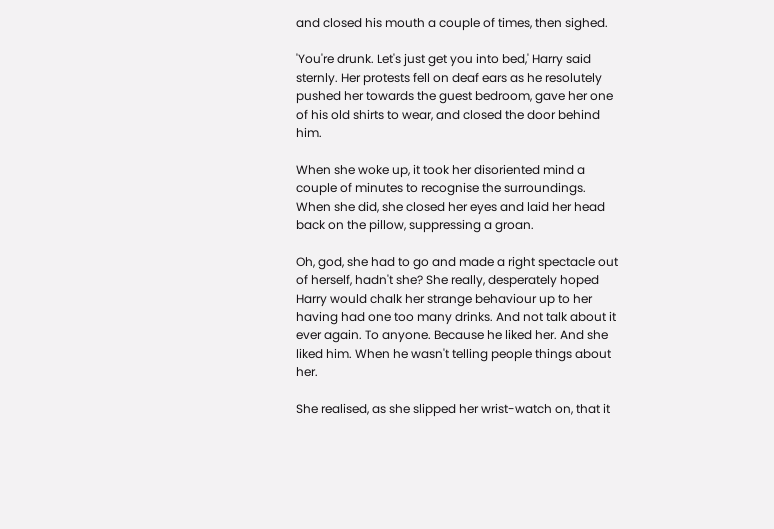and closed his mouth a couple of times, then sighed.

'You're drunk. Let's just get you into bed,' Harry said sternly. Her protests fell on deaf ears as he resolutely pushed her towards the guest bedroom, gave her one of his old shirts to wear, and closed the door behind him.

When she woke up, it took her disoriented mind a couple of minutes to recognise the surroundings. When she did, she closed her eyes and laid her head back on the pillow, suppressing a groan.

Oh, god, she had to go and made a right spectacle out of herself, hadn't she? She really, desperately hoped Harry would chalk her strange behaviour up to her having had one too many drinks. And not talk about it ever again. To anyone. Because he liked her. And she liked him. When he wasn't telling people things about her.

She realised, as she slipped her wrist-watch on, that it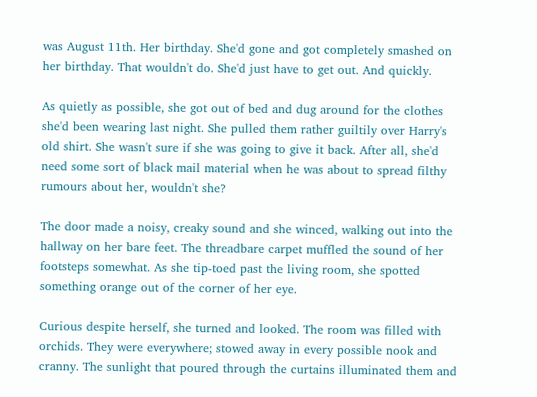was August 11th. Her birthday. She'd gone and got completely smashed on her birthday. That wouldn't do. She'd just have to get out. And quickly.

As quietly as possible, she got out of bed and dug around for the clothes she'd been wearing last night. She pulled them rather guiltily over Harry's old shirt. She wasn't sure if she was going to give it back. After all, she'd need some sort of black mail material when he was about to spread filthy rumours about her, wouldn't she?

The door made a noisy, creaky sound and she winced, walking out into the hallway on her bare feet. The threadbare carpet muffled the sound of her footsteps somewhat. As she tip-toed past the living room, she spotted something orange out of the corner of her eye.

Curious despite herself, she turned and looked. The room was filled with orchids. They were everywhere; stowed away in every possible nook and cranny. The sunlight that poured through the curtains illuminated them and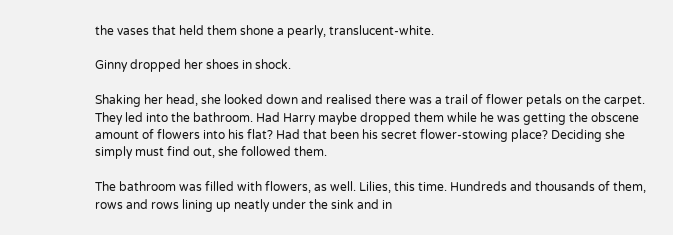the vases that held them shone a pearly, translucent-white.

Ginny dropped her shoes in shock.

Shaking her head, she looked down and realised there was a trail of flower petals on the carpet. They led into the bathroom. Had Harry maybe dropped them while he was getting the obscene amount of flowers into his flat? Had that been his secret flower-stowing place? Deciding she simply must find out, she followed them.

The bathroom was filled with flowers, as well. Lilies, this time. Hundreds and thousands of them, rows and rows lining up neatly under the sink and in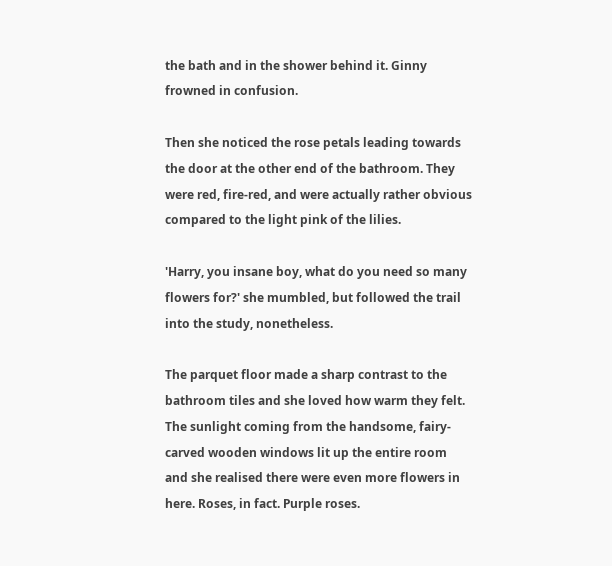the bath and in the shower behind it. Ginny frowned in confusion.

Then she noticed the rose petals leading towards the door at the other end of the bathroom. They were red, fire-red, and were actually rather obvious compared to the light pink of the lilies.

'Harry, you insane boy, what do you need so many flowers for?' she mumbled, but followed the trail into the study, nonetheless.

The parquet floor made a sharp contrast to the bathroom tiles and she loved how warm they felt. The sunlight coming from the handsome, fairy-carved wooden windows lit up the entire room and she realised there were even more flowers in here. Roses, in fact. Purple roses.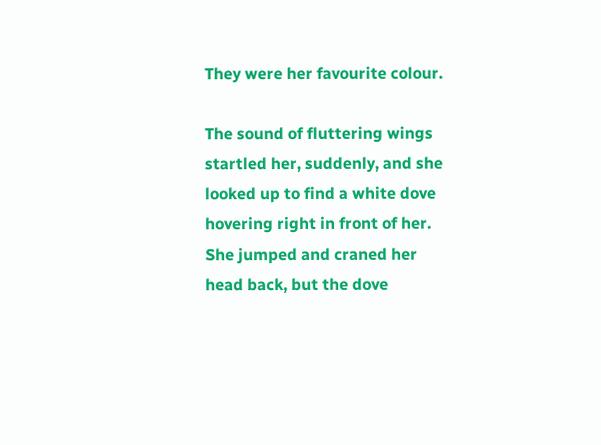They were her favourite colour.

The sound of fluttering wings startled her, suddenly, and she looked up to find a white dove hovering right in front of her. She jumped and craned her head back, but the dove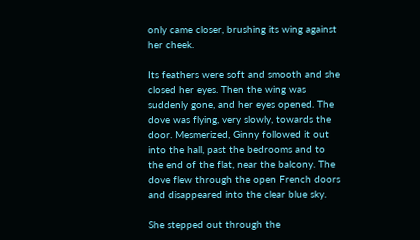only came closer, brushing its wing against her cheek.

Its feathers were soft and smooth and she closed her eyes. Then the wing was suddenly gone, and her eyes opened. The dove was flying, very slowly, towards the door. Mesmerized, Ginny followed it out into the hall, past the bedrooms and to the end of the flat, near the balcony. The dove flew through the open French doors and disappeared into the clear blue sky.

She stepped out through the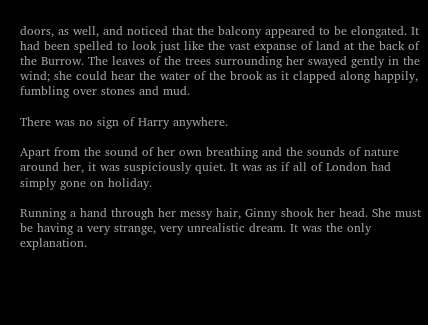doors, as well, and noticed that the balcony appeared to be elongated. It had been spelled to look just like the vast expanse of land at the back of the Burrow. The leaves of the trees surrounding her swayed gently in the wind; she could hear the water of the brook as it clapped along happily, fumbling over stones and mud.

There was no sign of Harry anywhere.

Apart from the sound of her own breathing and the sounds of nature around her, it was suspiciously quiet. It was as if all of London had simply gone on holiday.

Running a hand through her messy hair, Ginny shook her head. She must be having a very strange, very unrealistic dream. It was the only explanation.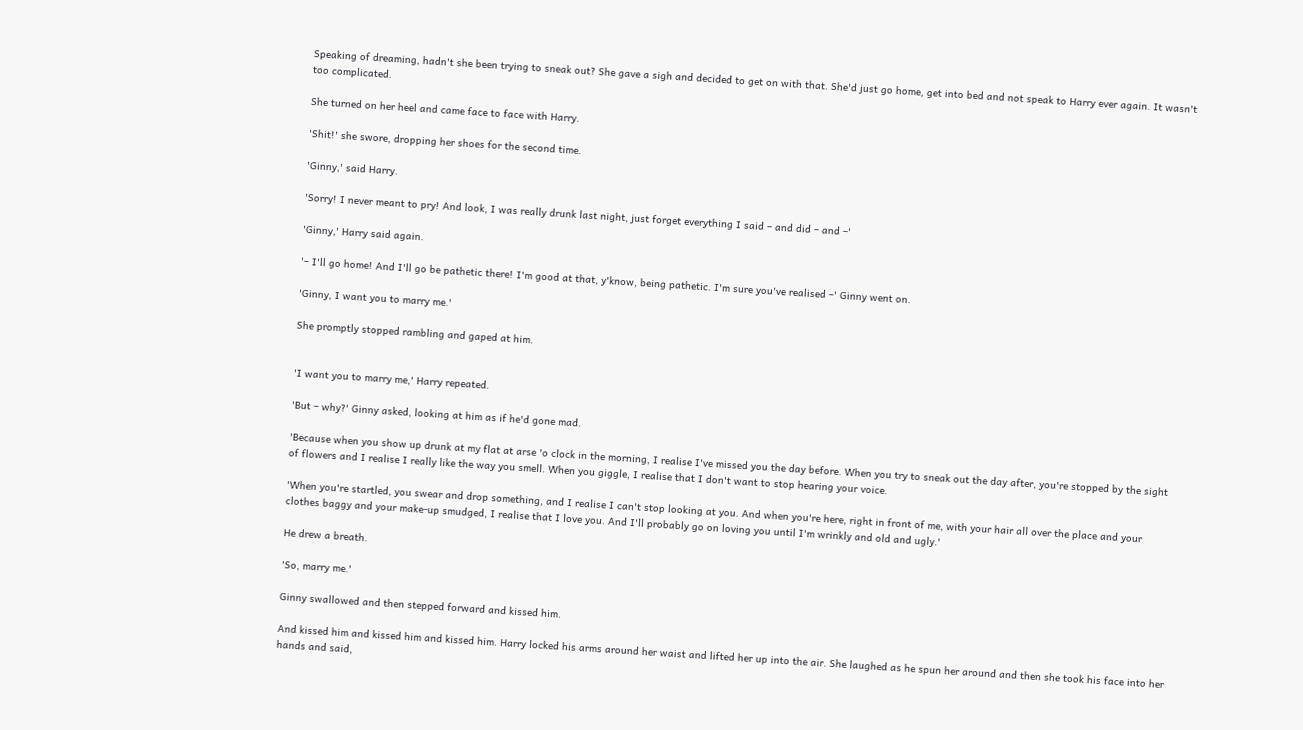Speaking of dreaming, hadn't she been trying to sneak out? She gave a sigh and decided to get on with that. She'd just go home, get into bed and not speak to Harry ever again. It wasn't too complicated.

She turned on her heel and came face to face with Harry.

'Shit!' she swore, dropping her shoes for the second time.

'Ginny,' said Harry.

'Sorry! I never meant to pry! And look, I was really drunk last night, just forget everything I said – and did – and –'

'Ginny,' Harry said again.

'– I'll go home! And I'll go be pathetic there! I'm good at that, y'know, being pathetic. I'm sure you've realised –' Ginny went on.

'Ginny, I want you to marry me.'

She promptly stopped rambling and gaped at him.


'I want you to marry me,' Harry repeated.

'But – why?' Ginny asked, looking at him as if he'd gone mad.

'Because when you show up drunk at my flat at arse 'o clock in the morning, I realise I've missed you the day before. When you try to sneak out the day after, you're stopped by the sight of flowers and I realise I really like the way you smell. When you giggle, I realise that I don't want to stop hearing your voice.

'When you're startled, you swear and drop something, and I realise I can't stop looking at you. And when you're here, right in front of me, with your hair all over the place and your clothes baggy and your make-up smudged, I realise that I love you. And I'll probably go on loving you until I'm wrinkly and old and ugly.'

He drew a breath.

'So, marry me.'

Ginny swallowed and then stepped forward and kissed him.

And kissed him and kissed him and kissed him. Harry locked his arms around her waist and lifted her up into the air. She laughed as he spun her around and then she took his face into her hands and said,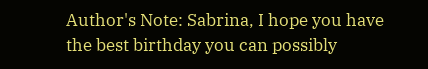Author's Note: Sabrina, I hope you have the best birthday you can possibly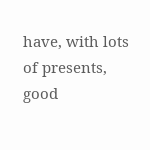have, with lots of presents, good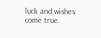luck and wishes come true.